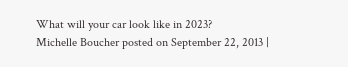What will your car look like in 2023?
Michelle Boucher posted on September 22, 2013 |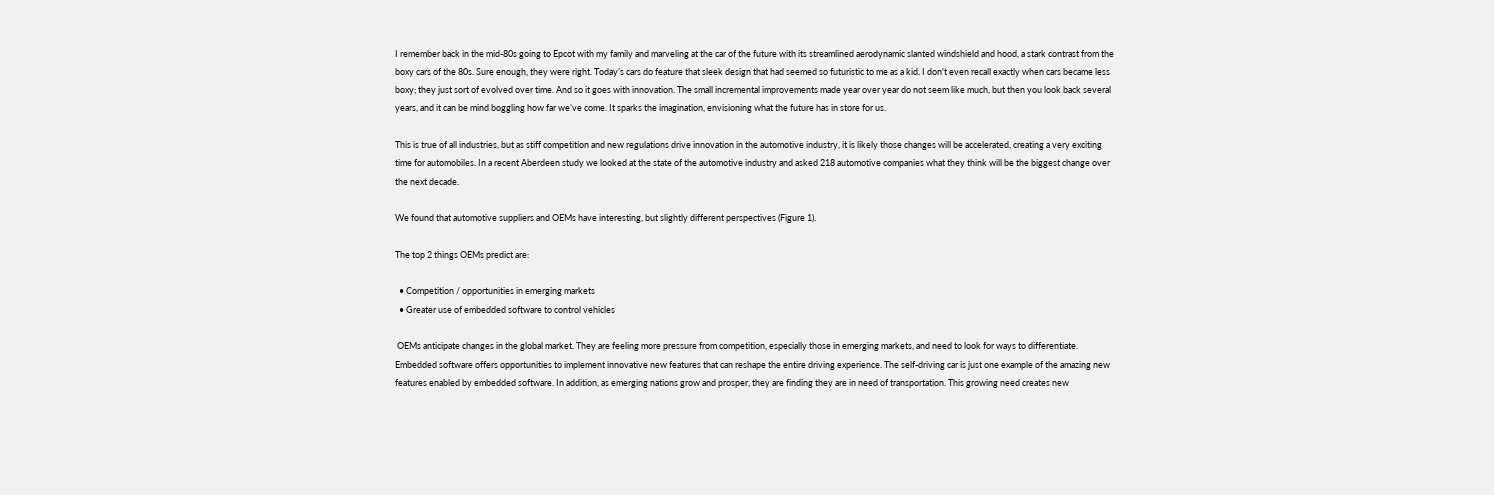I remember back in the mid-80s going to Epcot with my family and marveling at the car of the future with its streamlined aerodynamic slanted windshield and hood, a stark contrast from the boxy cars of the 80s. Sure enough, they were right. Today’s cars do feature that sleek design that had seemed so futuristic to me as a kid. I don't even recall exactly when cars became less boxy; they just sort of evolved over time. And so it goes with innovation. The small incremental improvements made year over year do not seem like much, but then you look back several years, and it can be mind boggling how far we’ve come. It sparks the imagination, envisioning what the future has in store for us.

This is true of all industries, but as stiff competition and new regulations drive innovation in the automotive industry, it is likely those changes will be accelerated, creating a very exciting time for automobiles. In a recent Aberdeen study we looked at the state of the automotive industry and asked 218 automotive companies what they think will be the biggest change over the next decade.

We found that automotive suppliers and OEMs have interesting, but slightly different perspectives (Figure 1).

The top 2 things OEMs predict are:

  • Competition / opportunities in emerging markets
  • Greater use of embedded software to control vehicles

 OEMs anticipate changes in the global market. They are feeling more pressure from competition, especially those in emerging markets, and need to look for ways to differentiate.  Embedded software offers opportunities to implement innovative new features that can reshape the entire driving experience. The self-driving car is just one example of the amazing new features enabled by embedded software. In addition, as emerging nations grow and prosper, they are finding they are in need of transportation. This growing need creates new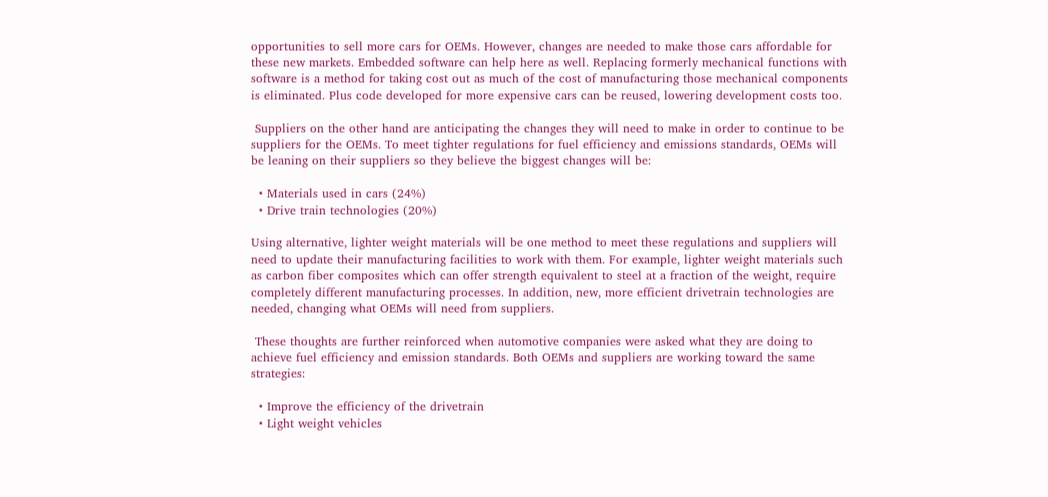opportunities to sell more cars for OEMs. However, changes are needed to make those cars affordable for these new markets. Embedded software can help here as well. Replacing formerly mechanical functions with software is a method for taking cost out as much of the cost of manufacturing those mechanical components is eliminated. Plus code developed for more expensive cars can be reused, lowering development costs too.

 Suppliers on the other hand are anticipating the changes they will need to make in order to continue to be suppliers for the OEMs. To meet tighter regulations for fuel efficiency and emissions standards, OEMs will be leaning on their suppliers so they believe the biggest changes will be:

  • Materials used in cars (24%)
  • Drive train technologies (20%)

Using alternative, lighter weight materials will be one method to meet these regulations and suppliers will need to update their manufacturing facilities to work with them. For example, lighter weight materials such as carbon fiber composites which can offer strength equivalent to steel at a fraction of the weight, require completely different manufacturing processes. In addition, new, more efficient drivetrain technologies are needed, changing what OEMs will need from suppliers.

 These thoughts are further reinforced when automotive companies were asked what they are doing to achieve fuel efficiency and emission standards. Both OEMs and suppliers are working toward the same strategies:

  • Improve the efficiency of the drivetrain
  • Light weight vehicles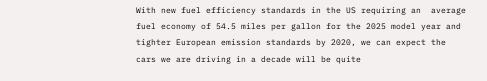With new fuel efficiency standards in the US requiring an  average fuel economy of 54.5 miles per gallon for the 2025 model year and tighter European emission standards by 2020, we can expect the cars we are driving in a decade will be quite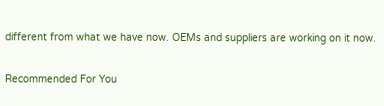different from what we have now. OEMs and suppliers are working on it now.


Recommended For You